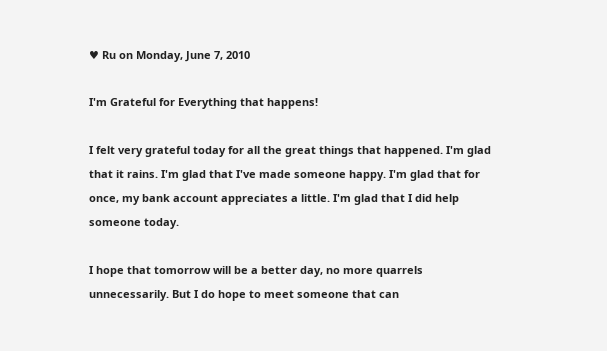♥ Ru on Monday, June 7, 2010

I'm Grateful for Everything that happens!

I felt very grateful today for all the great things that happened. I'm glad that it rains. I'm glad that I've made someone happy. I'm glad that for once, my bank account appreciates a little. I'm glad that I did help someone today.

I hope that tomorrow will be a better day, no more quarrels unnecessarily. But I do hope to meet someone that can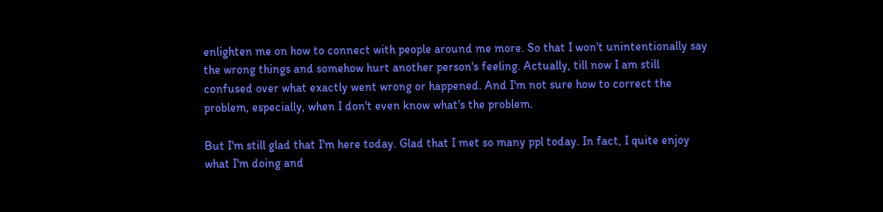enlighten me on how to connect with people around me more. So that I won't unintentionally say the wrong things and somehow hurt another person's feeling. Actually, till now I am still confused over what exactly went wrong or happened. And I'm not sure how to correct the problem, especially, when I don't even know what's the problem.

But I'm still glad that I'm here today. Glad that I met so many ppl today. In fact, I quite enjoy what I'm doing and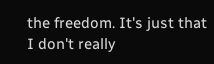the freedom. It's just that I don't really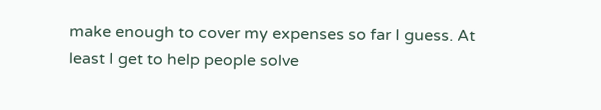make enough to cover my expenses so far I guess. At least I get to help people solve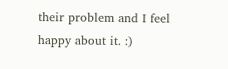their problem and I feel happy about it. :)